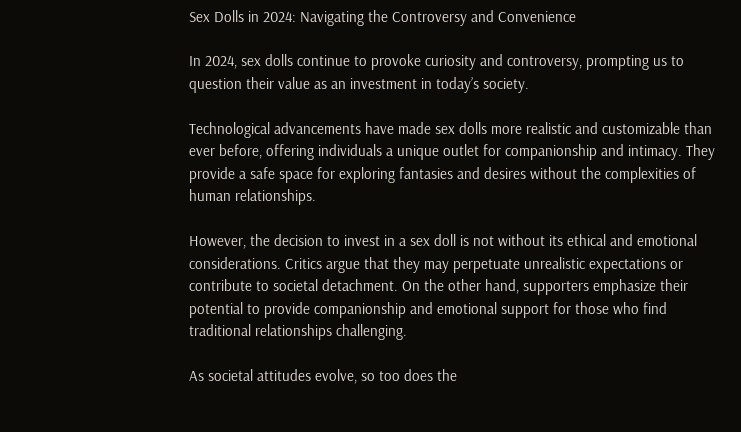Sex Dolls in 2024: Navigating the Controversy and Convenience

In 2024, sex dolls continue to provoke curiosity and controversy, prompting us to question their value as an investment in today’s society.

Technological advancements have made sex dolls more realistic and customizable than ever before, offering individuals a unique outlet for companionship and intimacy. They provide a safe space for exploring fantasies and desires without the complexities of human relationships.

However, the decision to invest in a sex doll is not without its ethical and emotional considerations. Critics argue that they may perpetuate unrealistic expectations or contribute to societal detachment. On the other hand, supporters emphasize their potential to provide companionship and emotional support for those who find traditional relationships challenging.

As societal attitudes evolve, so too does the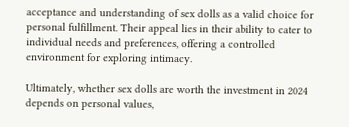acceptance and understanding of sex dolls as a valid choice for personal fulfillment. Their appeal lies in their ability to cater to individual needs and preferences, offering a controlled environment for exploring intimacy.

Ultimately, whether sex dolls are worth the investment in 2024 depends on personal values,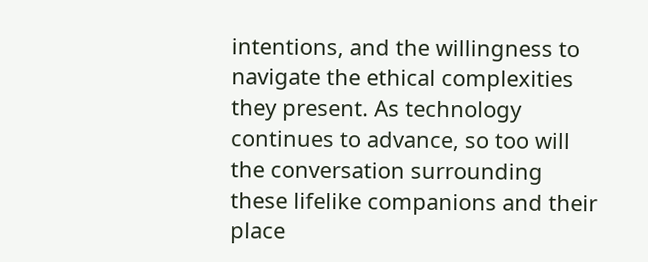intentions, and the willingness to navigate the ethical complexities they present. As technology continues to advance, so too will the conversation surrounding these lifelike companions and their place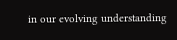in our evolving understanding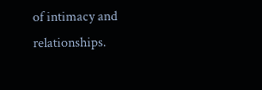of intimacy and relationships.